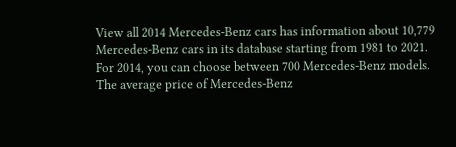View all 2014 Mercedes-Benz cars has information about 10,779 Mercedes-Benz cars in its database starting from 1981 to 2021. For 2014, you can choose between 700 Mercedes-Benz models. The average price of Mercedes-Benz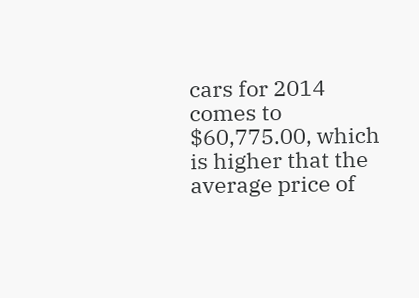cars for 2014 comes to $60,775.00, which is higher that the average price of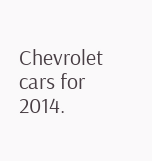Chevrolet cars for 2014.